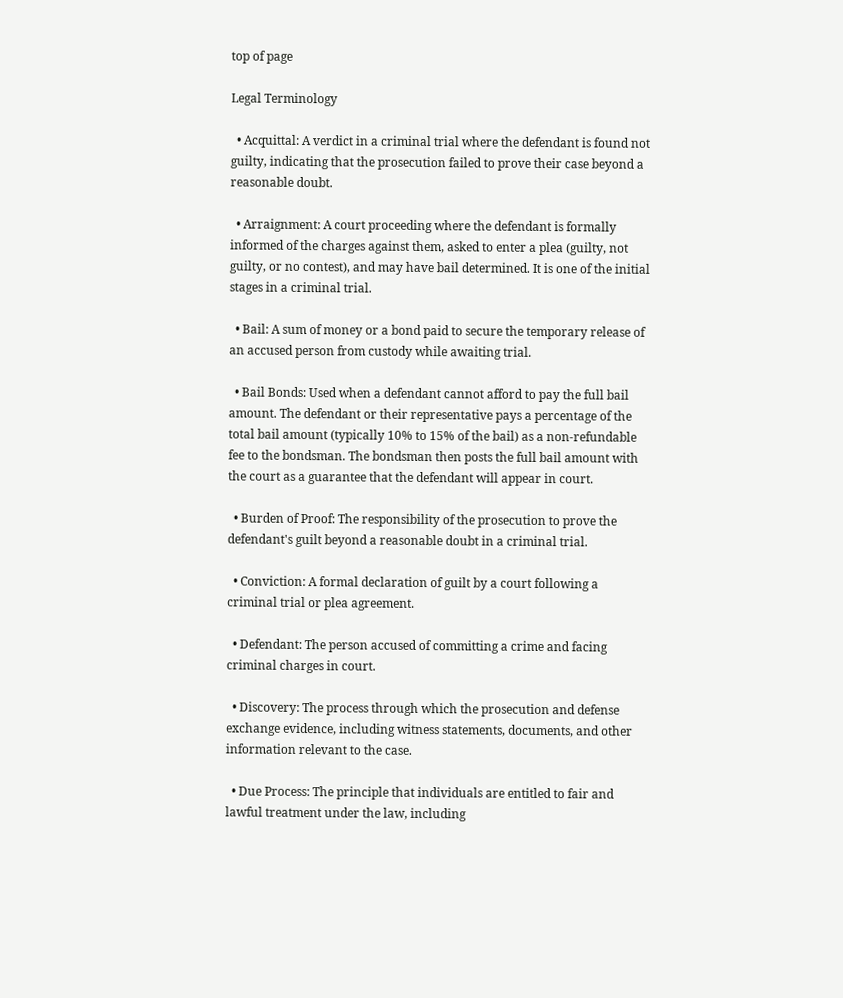top of page

Legal Terminology

  • Acquittal: A verdict in a criminal trial where the defendant is found not guilty, indicating that the prosecution failed to prove their case beyond a reasonable doubt.

  • Arraignment: A court proceeding where the defendant is formally informed of the charges against them, asked to enter a plea (guilty, not guilty, or no contest), and may have bail determined. It is one of the initial stages in a criminal trial.

  • Bail: A sum of money or a bond paid to secure the temporary release of an accused person from custody while awaiting trial.

  • Bail Bonds: Used when a defendant cannot afford to pay the full bail amount. The defendant or their representative pays a percentage of the total bail amount (typically 10% to 15% of the bail) as a non-refundable fee to the bondsman. The bondsman then posts the full bail amount with the court as a guarantee that the defendant will appear in court.

  • Burden of Proof: The responsibility of the prosecution to prove the defendant's guilt beyond a reasonable doubt in a criminal trial.

  • Conviction: A formal declaration of guilt by a court following a criminal trial or plea agreement.

  • Defendant: The person accused of committing a crime and facing criminal charges in court.

  • Discovery: The process through which the prosecution and defense exchange evidence, including witness statements, documents, and other information relevant to the case.

  • Due Process: The principle that individuals are entitled to fair and lawful treatment under the law, including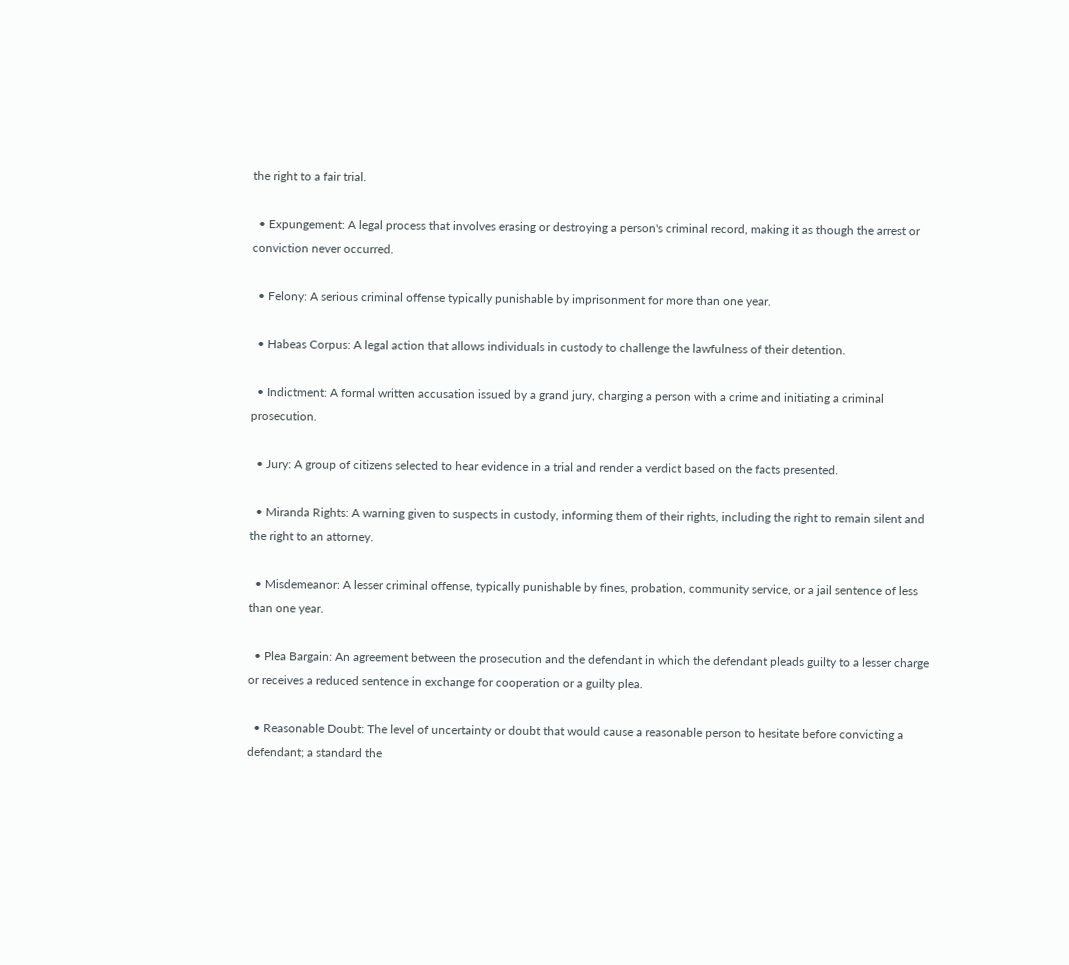the right to a fair trial.

  • Expungement: A legal process that involves erasing or destroying a person's criminal record, making it as though the arrest or conviction never occurred.

  • Felony: A serious criminal offense typically punishable by imprisonment for more than one year.

  • Habeas Corpus: A legal action that allows individuals in custody to challenge the lawfulness of their detention.

  • Indictment: A formal written accusation issued by a grand jury, charging a person with a crime and initiating a criminal prosecution.

  • Jury: A group of citizens selected to hear evidence in a trial and render a verdict based on the facts presented.

  • Miranda Rights: A warning given to suspects in custody, informing them of their rights, including the right to remain silent and the right to an attorney.

  • Misdemeanor: A lesser criminal offense, typically punishable by fines, probation, community service, or a jail sentence of less than one year.

  • Plea Bargain: An agreement between the prosecution and the defendant in which the defendant pleads guilty to a lesser charge or receives a reduced sentence in exchange for cooperation or a guilty plea.

  • Reasonable Doubt: The level of uncertainty or doubt that would cause a reasonable person to hesitate before convicting a defendant; a standard the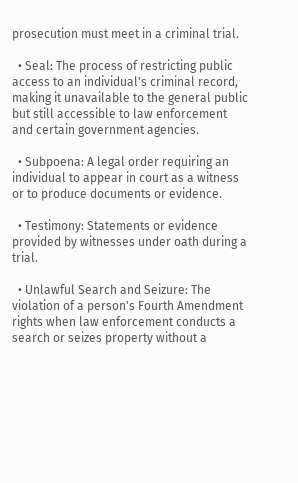prosecution must meet in a criminal trial.

  • Seal: The process of restricting public access to an individual's criminal record, making it unavailable to the general public but still accessible to law enforcement and certain government agencies.

  • Subpoena: A legal order requiring an individual to appear in court as a witness or to produce documents or evidence.

  • Testimony: Statements or evidence provided by witnesses under oath during a trial.

  • Unlawful Search and Seizure: The violation of a person's Fourth Amendment rights when law enforcement conducts a search or seizes property without a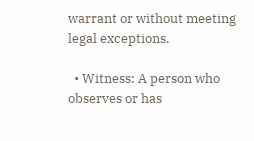warrant or without meeting legal exceptions.

  • Witness: A person who observes or has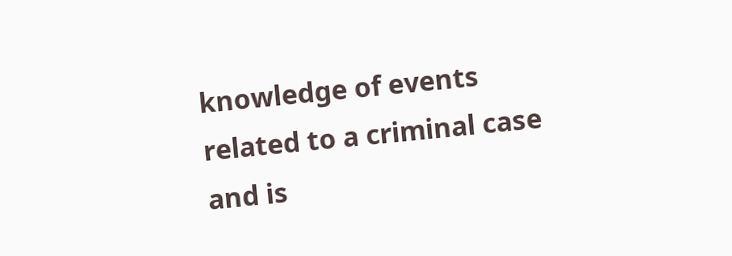knowledge of events related to a criminal case and is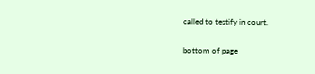called to testify in court.

bottom of page